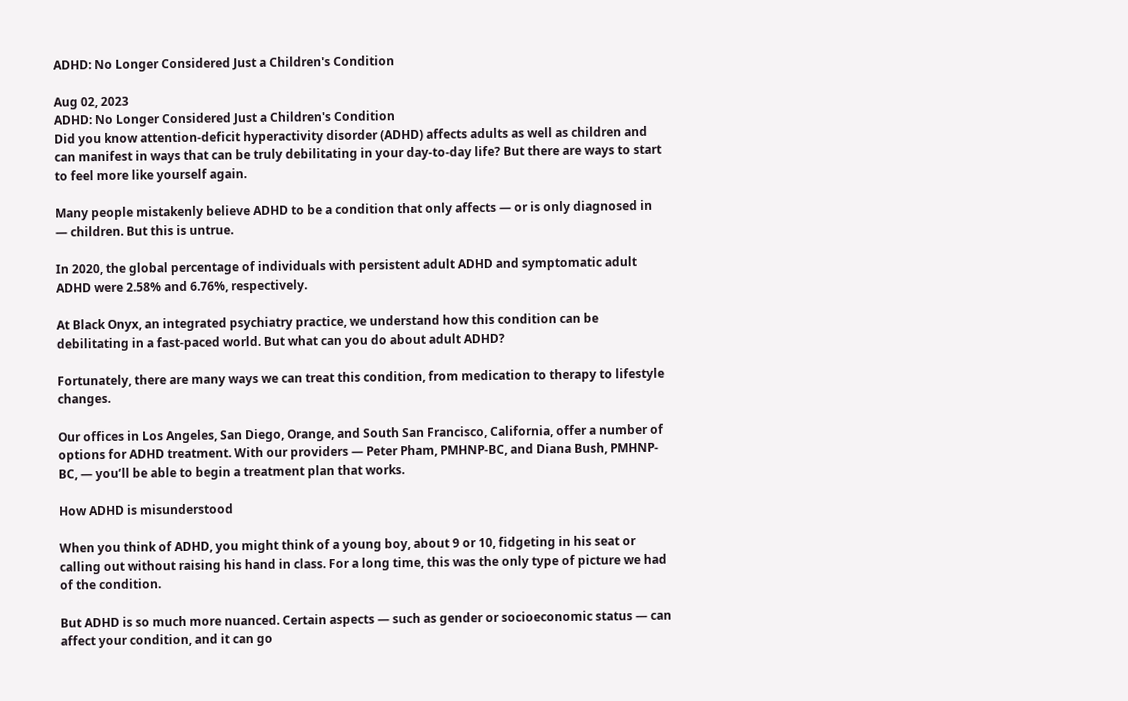ADHD: No Longer Considered Just a Children's Condition

Aug 02, 2023
ADHD: No Longer Considered Just a Children's Condition
Did you know attention-deficit hyperactivity disorder (ADHD) affects adults as well as children and can manifest in ways that can be truly debilitating in your day-to-day life? But there are ways to start to feel more like yourself again.

Many people mistakenly believe ADHD to be a condition that only affects — or is only diagnosed in — children. But this is untrue.

In 2020, the global percentage of individuals with persistent adult ADHD and symptomatic adult ADHD were 2.58% and 6.76%, respectively.

At Black Onyx, an integrated psychiatry practice, we understand how this condition can be debilitating in a fast-paced world. But what can you do about adult ADHD?

Fortunately, there are many ways we can treat this condition, from medication to therapy to lifestyle changes.

Our offices in Los Angeles, San Diego, Orange, and South San Francisco, California, offer a number of options for ADHD treatment. With our providers — Peter Pham, PMHNP-BC, and Diana Bush, PMHNP-BC, — you’ll be able to begin a treatment plan that works.

How ADHD is misunderstood

When you think of ADHD, you might think of a young boy, about 9 or 10, fidgeting in his seat or calling out without raising his hand in class. For a long time, this was the only type of picture we had of the condition.

But ADHD is so much more nuanced. Certain aspects — such as gender or socioeconomic status — can affect your condition, and it can go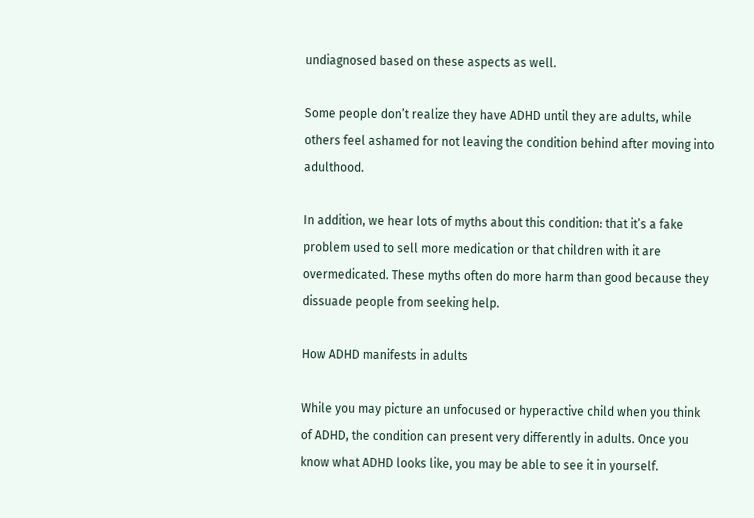undiagnosed based on these aspects as well.

Some people don’t realize they have ADHD until they are adults, while others feel ashamed for not leaving the condition behind after moving into adulthood.

In addition, we hear lots of myths about this condition: that it’s a fake problem used to sell more medication or that children with it are overmedicated. These myths often do more harm than good because they dissuade people from seeking help.

How ADHD manifests in adults

While you may picture an unfocused or hyperactive child when you think of ADHD, the condition can present very differently in adults. Once you know what ADHD looks like, you may be able to see it in yourself.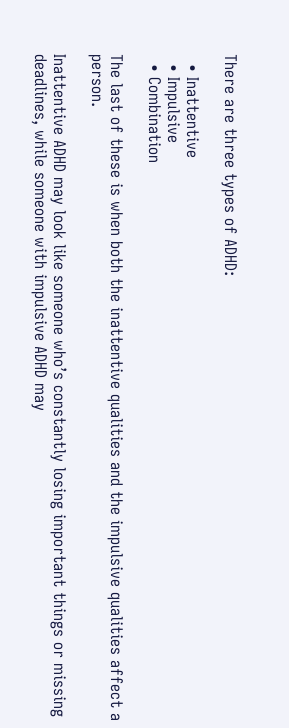There are three types of ADHD:

  • Inattentive
  • Impulsive
  • Combination

The last of these is when both the inattentive qualities and the impulsive qualities affect a person.

Inattentive ADHD may look like someone who’s constantly losing important things or missing deadlines, while someone with impulsive ADHD may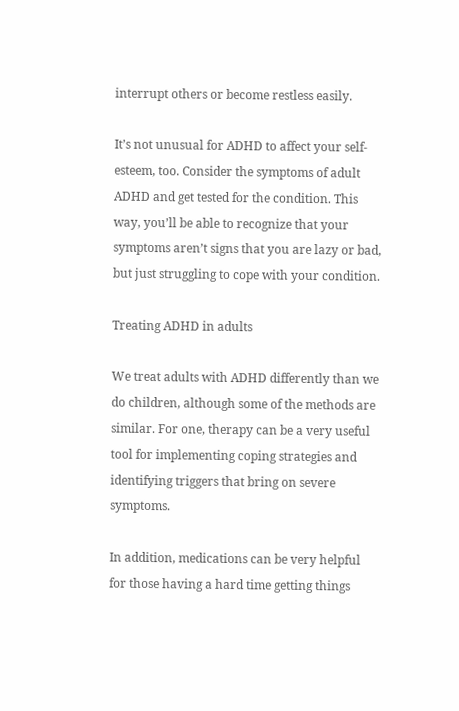interrupt others or become restless easily.

It’s not unusual for ADHD to affect your self-esteem, too. Consider the symptoms of adult ADHD and get tested for the condition. This way, you’ll be able to recognize that your symptoms aren’t signs that you are lazy or bad, but just struggling to cope with your condition.

Treating ADHD in adults

We treat adults with ADHD differently than we do children, although some of the methods are similar. For one, therapy can be a very useful tool for implementing coping strategies and identifying triggers that bring on severe symptoms.

In addition, medications can be very helpful for those having a hard time getting things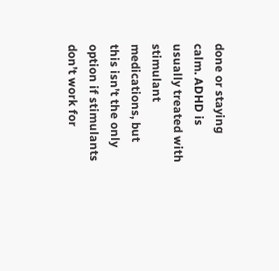done or staying calm. ADHD is usually treated with stimulant medications, but this isn’t the only option if stimulants don’t work for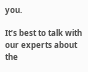you.

It’s best to talk with our experts about the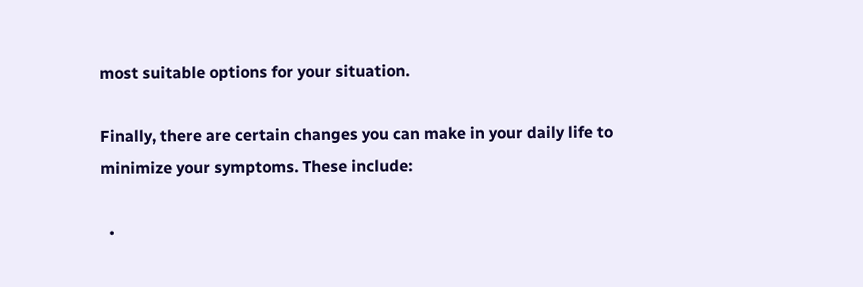most suitable options for your situation.

Finally, there are certain changes you can make in your daily life to minimize your symptoms. These include:

  •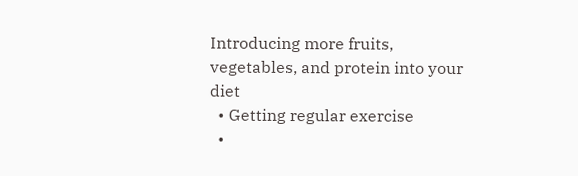Introducing more fruits, vegetables, and protein into your diet
  • Getting regular exercise
  •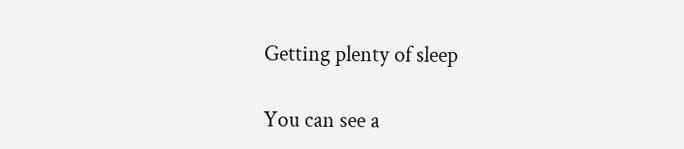Getting plenty of sleep

You can see a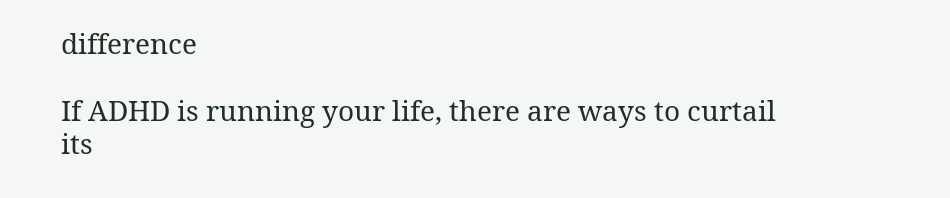difference

If ADHD is running your life, there are ways to curtail its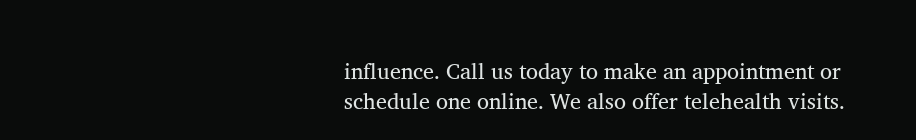influence. Call us today to make an appointment or schedule one online. We also offer telehealth visits.